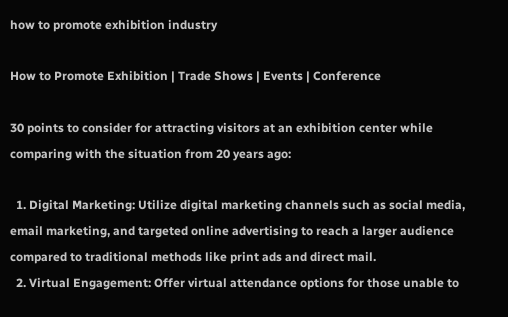how to promote exhibition industry

How to Promote Exhibition | Trade Shows | Events | Conference

30 points to consider for attracting visitors at an exhibition center while comparing with the situation from 20 years ago:

  1. Digital Marketing: Utilize digital marketing channels such as social media, email marketing, and targeted online advertising to reach a larger audience compared to traditional methods like print ads and direct mail.
  2. Virtual Engagement: Offer virtual attendance options for those unable to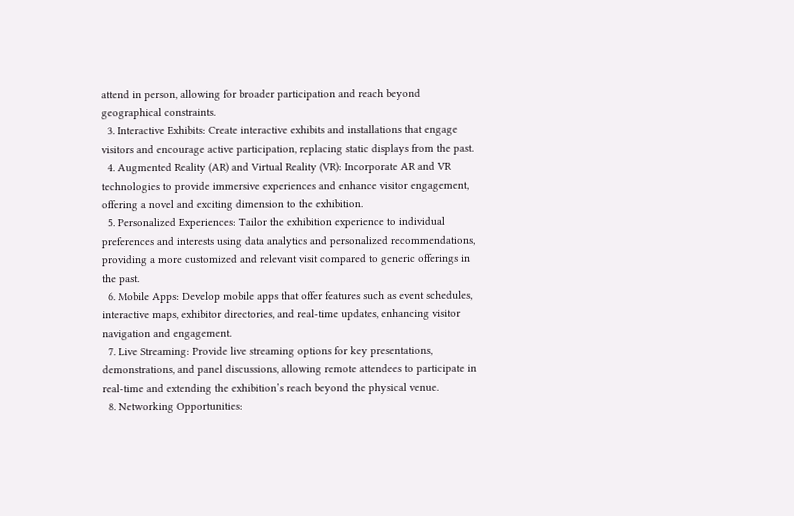attend in person, allowing for broader participation and reach beyond geographical constraints.
  3. Interactive Exhibits: Create interactive exhibits and installations that engage visitors and encourage active participation, replacing static displays from the past.
  4. Augmented Reality (AR) and Virtual Reality (VR): Incorporate AR and VR technologies to provide immersive experiences and enhance visitor engagement, offering a novel and exciting dimension to the exhibition.
  5. Personalized Experiences: Tailor the exhibition experience to individual preferences and interests using data analytics and personalized recommendations, providing a more customized and relevant visit compared to generic offerings in the past.
  6. Mobile Apps: Develop mobile apps that offer features such as event schedules, interactive maps, exhibitor directories, and real-time updates, enhancing visitor navigation and engagement.
  7. Live Streaming: Provide live streaming options for key presentations, demonstrations, and panel discussions, allowing remote attendees to participate in real-time and extending the exhibition’s reach beyond the physical venue.
  8. Networking Opportunities: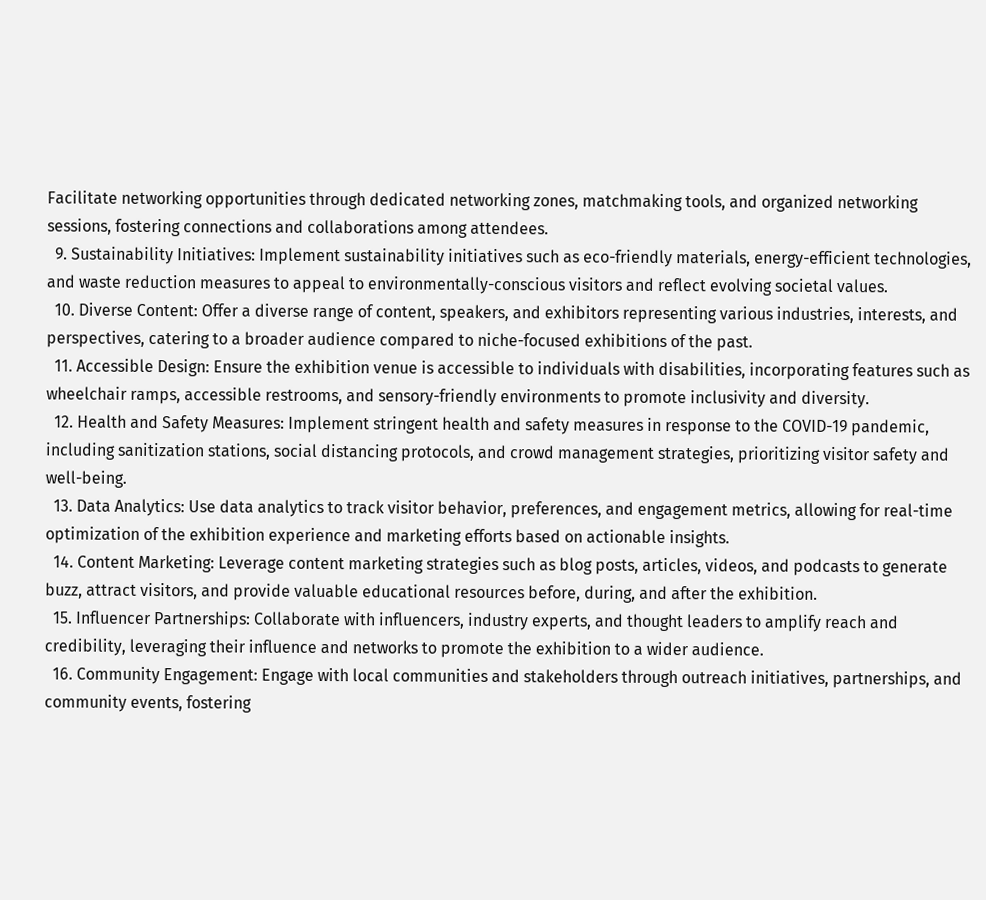Facilitate networking opportunities through dedicated networking zones, matchmaking tools, and organized networking sessions, fostering connections and collaborations among attendees.
  9. Sustainability Initiatives: Implement sustainability initiatives such as eco-friendly materials, energy-efficient technologies, and waste reduction measures to appeal to environmentally-conscious visitors and reflect evolving societal values.
  10. Diverse Content: Offer a diverse range of content, speakers, and exhibitors representing various industries, interests, and perspectives, catering to a broader audience compared to niche-focused exhibitions of the past.
  11. Accessible Design: Ensure the exhibition venue is accessible to individuals with disabilities, incorporating features such as wheelchair ramps, accessible restrooms, and sensory-friendly environments to promote inclusivity and diversity.
  12. Health and Safety Measures: Implement stringent health and safety measures in response to the COVID-19 pandemic, including sanitization stations, social distancing protocols, and crowd management strategies, prioritizing visitor safety and well-being.
  13. Data Analytics: Use data analytics to track visitor behavior, preferences, and engagement metrics, allowing for real-time optimization of the exhibition experience and marketing efforts based on actionable insights.
  14. Content Marketing: Leverage content marketing strategies such as blog posts, articles, videos, and podcasts to generate buzz, attract visitors, and provide valuable educational resources before, during, and after the exhibition.
  15. Influencer Partnerships: Collaborate with influencers, industry experts, and thought leaders to amplify reach and credibility, leveraging their influence and networks to promote the exhibition to a wider audience.
  16. Community Engagement: Engage with local communities and stakeholders through outreach initiatives, partnerships, and community events, fostering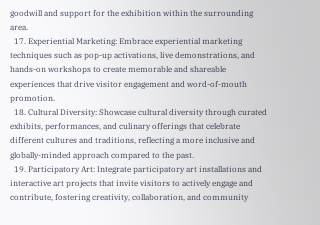goodwill and support for the exhibition within the surrounding area.
  17. Experiential Marketing: Embrace experiential marketing techniques such as pop-up activations, live demonstrations, and hands-on workshops to create memorable and shareable experiences that drive visitor engagement and word-of-mouth promotion.
  18. Cultural Diversity: Showcase cultural diversity through curated exhibits, performances, and culinary offerings that celebrate different cultures and traditions, reflecting a more inclusive and globally-minded approach compared to the past.
  19. Participatory Art: Integrate participatory art installations and interactive art projects that invite visitors to actively engage and contribute, fostering creativity, collaboration, and community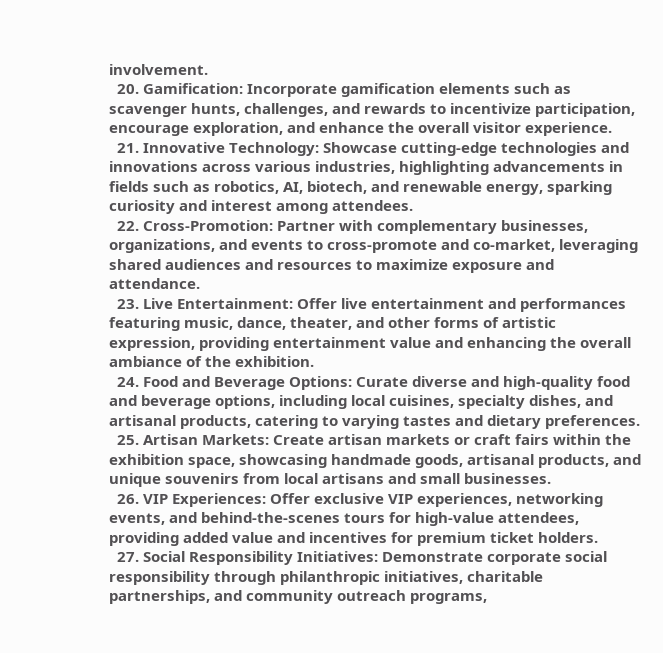involvement.
  20. Gamification: Incorporate gamification elements such as scavenger hunts, challenges, and rewards to incentivize participation, encourage exploration, and enhance the overall visitor experience.
  21. Innovative Technology: Showcase cutting-edge technologies and innovations across various industries, highlighting advancements in fields such as robotics, AI, biotech, and renewable energy, sparking curiosity and interest among attendees.
  22. Cross-Promotion: Partner with complementary businesses, organizations, and events to cross-promote and co-market, leveraging shared audiences and resources to maximize exposure and attendance.
  23. Live Entertainment: Offer live entertainment and performances featuring music, dance, theater, and other forms of artistic expression, providing entertainment value and enhancing the overall ambiance of the exhibition.
  24. Food and Beverage Options: Curate diverse and high-quality food and beverage options, including local cuisines, specialty dishes, and artisanal products, catering to varying tastes and dietary preferences.
  25. Artisan Markets: Create artisan markets or craft fairs within the exhibition space, showcasing handmade goods, artisanal products, and unique souvenirs from local artisans and small businesses.
  26. VIP Experiences: Offer exclusive VIP experiences, networking events, and behind-the-scenes tours for high-value attendees, providing added value and incentives for premium ticket holders.
  27. Social Responsibility Initiatives: Demonstrate corporate social responsibility through philanthropic initiatives, charitable partnerships, and community outreach programs,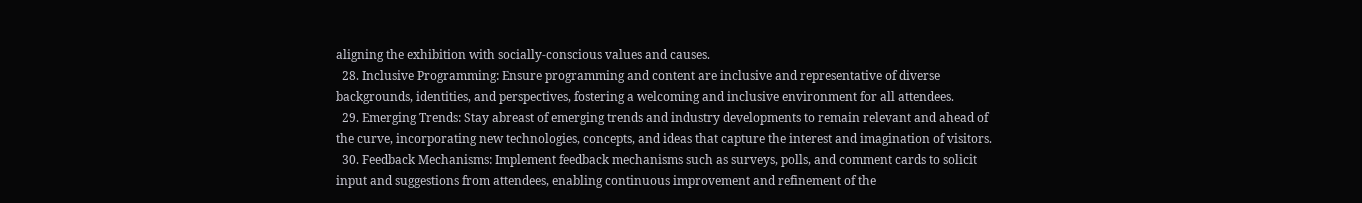aligning the exhibition with socially-conscious values and causes.
  28. Inclusive Programming: Ensure programming and content are inclusive and representative of diverse backgrounds, identities, and perspectives, fostering a welcoming and inclusive environment for all attendees.
  29. Emerging Trends: Stay abreast of emerging trends and industry developments to remain relevant and ahead of the curve, incorporating new technologies, concepts, and ideas that capture the interest and imagination of visitors.
  30. Feedback Mechanisms: Implement feedback mechanisms such as surveys, polls, and comment cards to solicit input and suggestions from attendees, enabling continuous improvement and refinement of the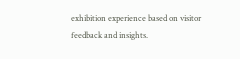exhibition experience based on visitor feedback and insights.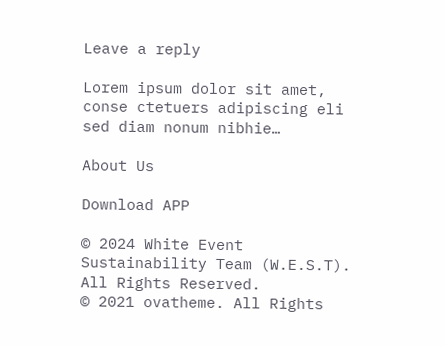Leave a reply

Lorem ipsum dolor sit amet, conse ctetuers adipiscing eli sed diam nonum nibhie…

About Us

Download APP

© 2024 White Event Sustainability Team (W.E.S.T). All Rights Reserved.
© 2021 ovatheme. All Rights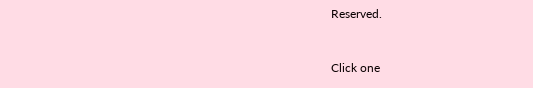Reserved.


Click one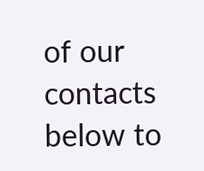of our contacts below to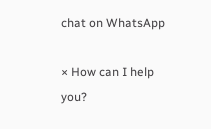chat on WhatsApp

× How can I help you?